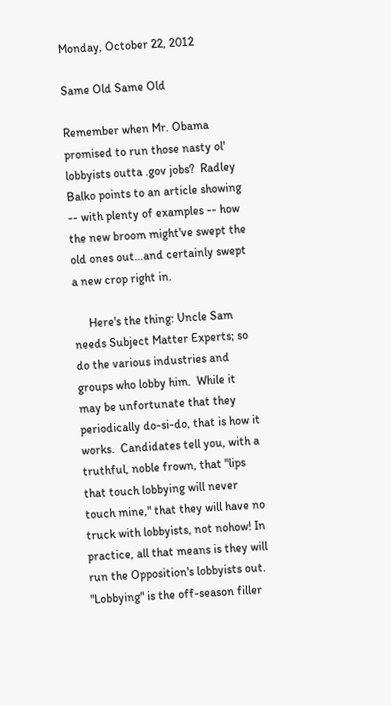Monday, October 22, 2012

Same Old Same Old

Remember when Mr. Obama promised to run those nasty ol' lobbyists outta .gov jobs?  Radley Balko points to an article showing -- with plenty of examples -- how the new broom might've swept the old ones out...and certainly swept a new crop right in.

     Here's the thing: Uncle Sam needs Subject Matter Experts; so do the various industries and groups who lobby him.  While it may be unfortunate that they periodically do-si-do, that is how it works.  Candidates tell you, with a truthful, noble frown, that "lips that touch lobbying will never touch mine," that they will have no truck with lobbyists, not nohow! In practice, all that means is they will run the Opposition's lobbyists out.  "Lobbying" is the off-season filler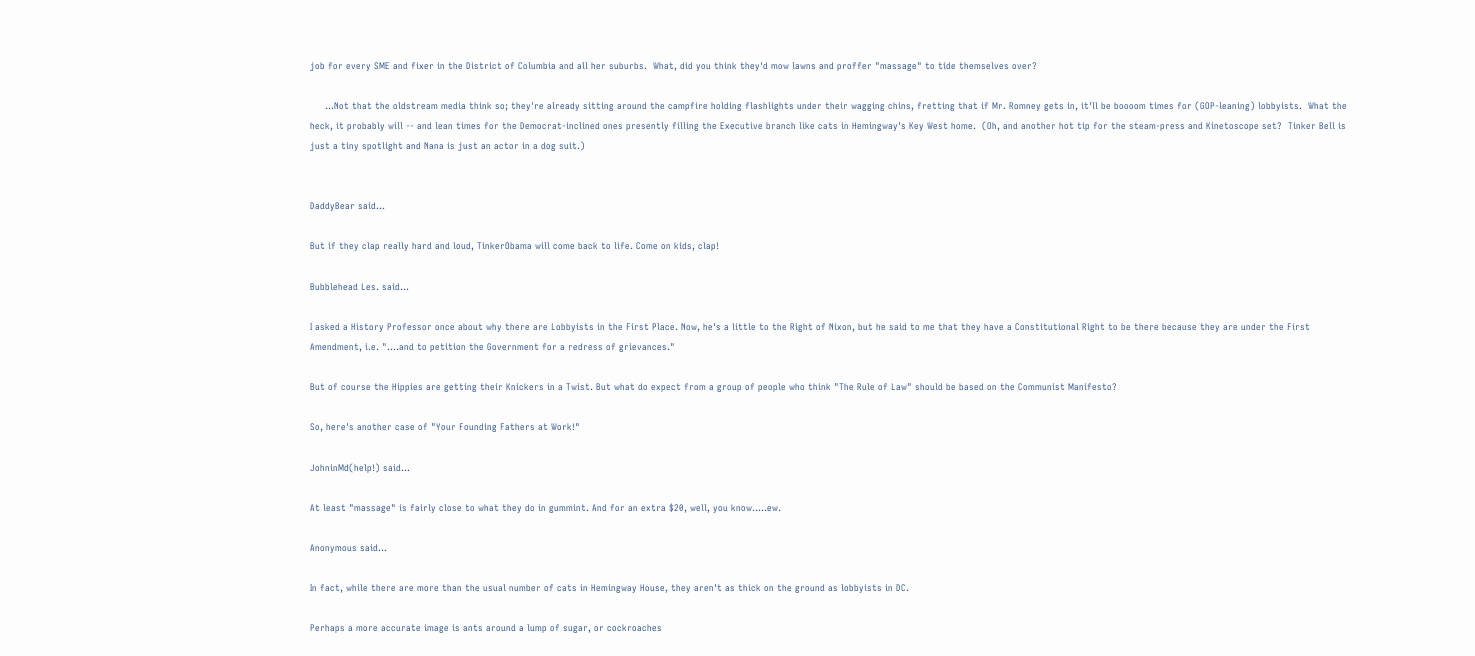job for every SME and fixer in the District of Columbia and all her suburbs.  What, did you think they'd mow lawns and proffer "massage" to tide themselves over?

     ...Not that the oldstream media think so; they're already sitting around the campfire holding flashlights under their wagging chins, fretting that if Mr. Romney gets in, it'll be boooom times for (GOP-leaning) lobbyists.  What the heck, it probably will -- and lean times for the Democrat-inclined ones presently filling the Executive branch like cats in Hemingway's Key West home.  (Oh, and another hot tip for the steam-press and Kinetoscope set?  Tinker Bell is just a tiny spotlight and Nana is just an actor in a dog suit.)


DaddyBear said...

But if they clap really hard and loud, TinkerObama will come back to life. Come on kids, clap!

Bubblehead Les. said...

I asked a History Professor once about why there are Lobbyists in the First Place. Now, he's a little to the Right of Nixon, but he said to me that they have a Constitutional Right to be there because they are under the First Amendment, i.e. "....and to petition the Government for a redress of grievances."

But of course the Hippies are getting their Knickers in a Twist. But what do expect from a group of people who think "The Rule of Law" should be based on the Communist Manifesto?

So, here's another case of "Your Founding Fathers at Work!"

JohninMd(help!) said...

At least "massage" is fairly close to what they do in gummint. And for an extra $20, well, you know.....ew.

Anonymous said...

In fact, while there are more than the usual number of cats in Hemingway House, they aren't as thick on the ground as lobbyists in DC.

Perhaps a more accurate image is ants around a lump of sugar, or cockroaches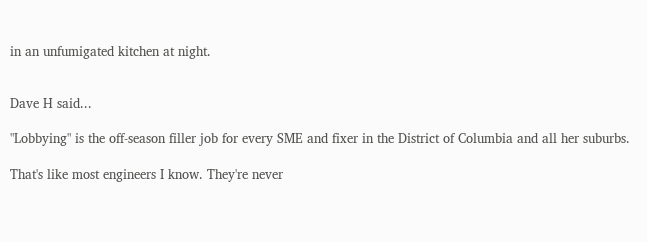in an unfumigated kitchen at night.


Dave H said...

"Lobbying" is the off-season filler job for every SME and fixer in the District of Columbia and all her suburbs.

That's like most engineers I know. They're never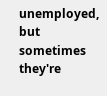unemployed, but sometimes they're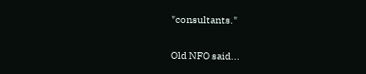"consultants."

Old NFO said...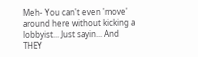Meh- You can't even 'move' around here without kicking a lobbyist... Just sayin... And THEY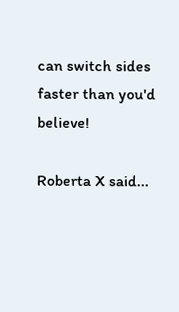can switch sides faster than you'd believe!

Roberta X said...